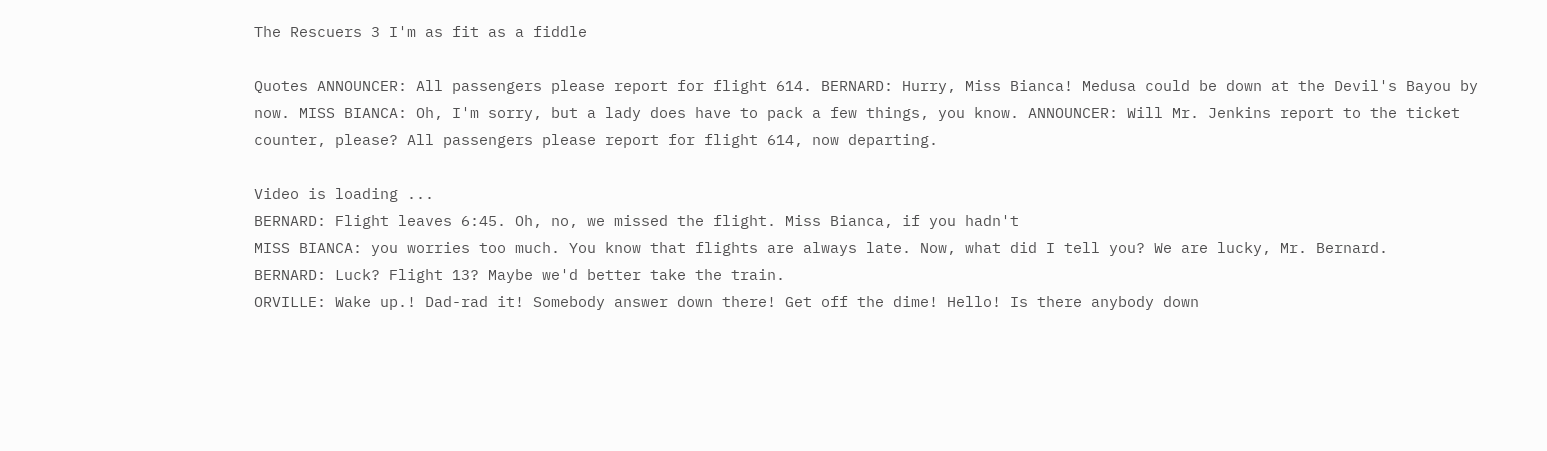The Rescuers 3 I'm as fit as a fiddle

Quotes ANNOUNCER: All passengers please report for flight 614. BERNARD: Hurry, Miss Bianca! Medusa could be down at the Devil's Bayou by now. MISS BIANCA: Oh, I'm sorry, but a lady does have to pack a few things, you know. ANNOUNCER: Will Mr. Jenkins report to the ticket counter, please? All passengers please report for flight 614, now departing.

Video is loading ...
BERNARD: Flight leaves 6:45. Oh, no, we missed the flight. Miss Bianca, if you hadn't
MISS BIANCA: you worries too much. You know that flights are always late. Now, what did I tell you? We are lucky, Mr. Bernard.
BERNARD: Luck? Flight 13? Maybe we'd better take the train.
ORVILLE: Wake up.! Dad-rad it! Somebody answer down there! Get off the dime! Hello! Is there anybody down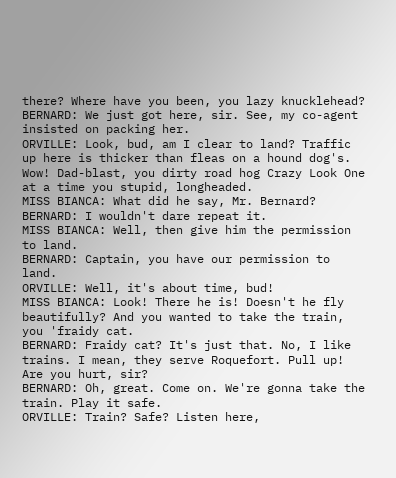there? Where have you been, you lazy knucklehead?
BERNARD: We just got here, sir. See, my co-agent insisted on packing her.
ORVILLE: Look, bud, am I clear to land? Traffic up here is thicker than fleas on a hound dog's. Wow! Dad-blast, you dirty road hog Crazy Look One at a time you stupid, longheaded.
MISS BIANCA: What did he say, Mr. Bernard?
BERNARD: I wouldn't dare repeat it.
MISS BIANCA: Well, then give him the permission to land.
BERNARD: Captain, you have our permission to land.
ORVILLE: Well, it's about time, bud!
MISS BIANCA: Look! There he is! Doesn't he fly beautifully? And you wanted to take the train, you 'fraidy cat.
BERNARD: Fraidy cat? It's just that. No, I like trains. I mean, they serve Roquefort. Pull up! Are you hurt, sir?
BERNARD: Oh, great. Come on. We're gonna take the train. Play it safe.
ORVILLE: Train? Safe? Listen here,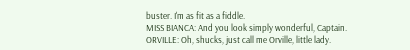buster. I'm as fit as a fiddle.
MISS BIANCA: And you look simply wonderful, Captain.
ORVILLE: Oh, shucks, just call me Orville, little lady.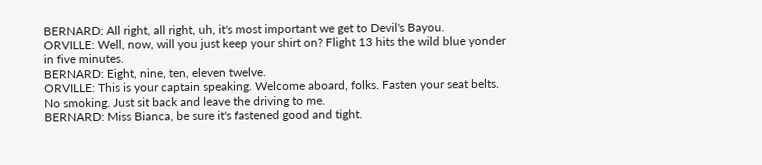BERNARD: All right, all right, uh, it's most important we get to Devil's Bayou.
ORVILLE: Well, now, will you just keep your shirt on? Flight 13 hits the wild blue yonder in five minutes.
BERNARD: Eight, nine, ten, eleven twelve.
ORVILLE: This is your captain speaking. Welcome aboard, folks. Fasten your seat belts. No smoking. Just sit back and leave the driving to me.
BERNARD: Miss Bianca, be sure it's fastened good and tight.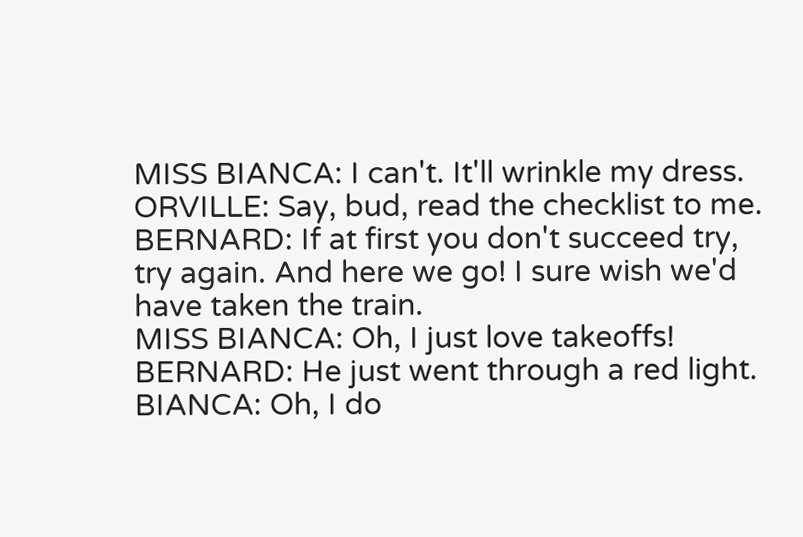MISS BIANCA: I can't. It'll wrinkle my dress.
ORVILLE: Say, bud, read the checklist to me.
BERNARD: If at first you don't succeed try, try again. And here we go! I sure wish we'd have taken the train.
MISS BIANCA: Oh, I just love takeoffs!
BERNARD: He just went through a red light. BIANCA: Oh, I do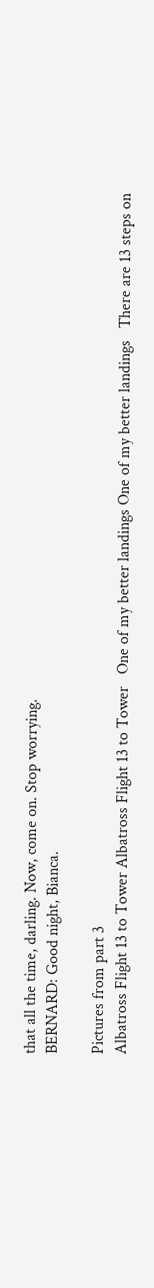that all the time, darling. Now, come on. Stop worrying.
BERNARD: Good night, Bianca.

Pictures from part 3
Albatross Flight 13 to Tower Albatross Flight 13 to Tower   One of my better landings One of my better landings   There are 13 steps on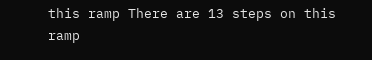this ramp There are 13 steps on this ramp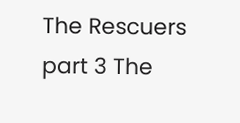The Rescuers part 3 The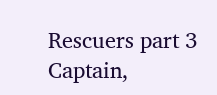Rescuers part 3   Captain,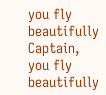you fly beautifully Captain, you fly beautifully